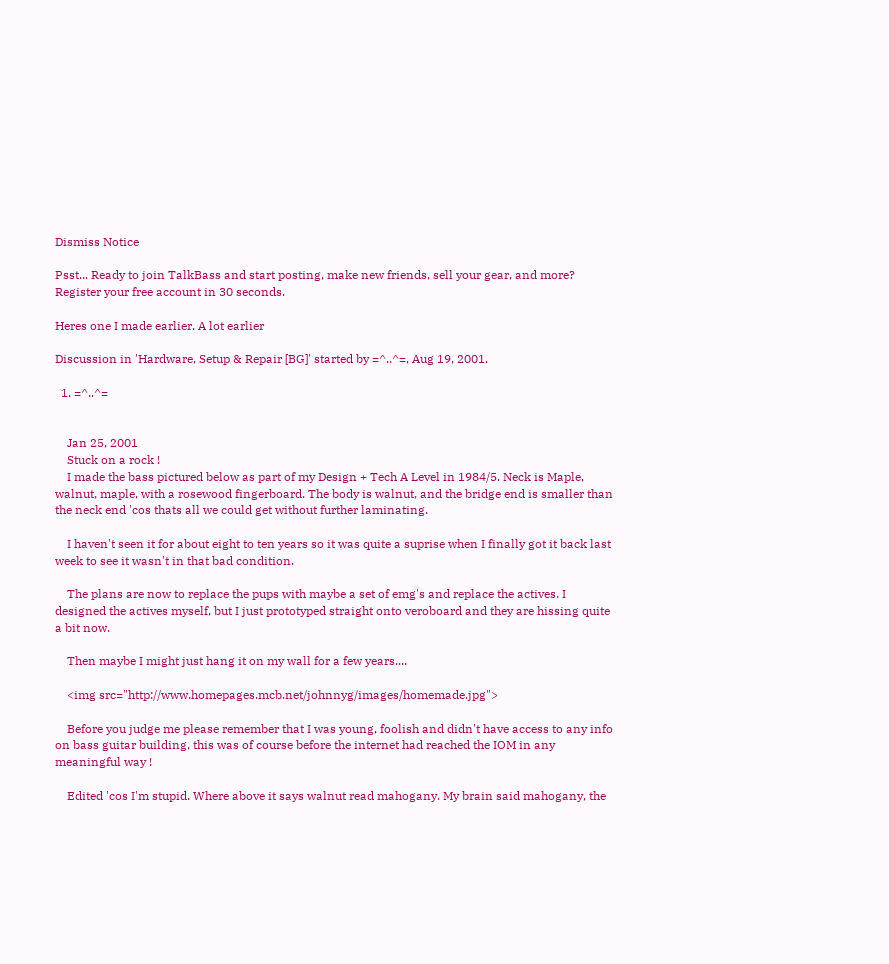Dismiss Notice

Psst... Ready to join TalkBass and start posting, make new friends, sell your gear, and more?  Register your free account in 30 seconds.

Heres one I made earlier. A lot earlier

Discussion in 'Hardware, Setup & Repair [BG]' started by =^..^=, Aug 19, 2001.

  1. =^..^=


    Jan 25, 2001
    Stuck on a rock !
    I made the bass pictured below as part of my Design + Tech A Level in 1984/5. Neck is Maple, walnut, maple, with a rosewood fingerboard. The body is walnut, and the bridge end is smaller than the neck end 'cos thats all we could get without further laminating.

    I haven't seen it for about eight to ten years so it was quite a suprise when I finally got it back last week to see it wasn't in that bad condition.

    The plans are now to replace the pups with maybe a set of emg's and replace the actives. I designed the actives myself, but I just prototyped straight onto veroboard and they are hissing quite a bit now.

    Then maybe I might just hang it on my wall for a few years....

    <img src="http://www.homepages.mcb.net/johnnyg/images/homemade.jpg">

    Before you judge me please remember that I was young, foolish and didn't have access to any info on bass guitar building, this was of course before the internet had reached the IOM in any meaningful way !

    Edited 'cos I'm stupid. Where above it says walnut read mahogany. My brain said mahogany, the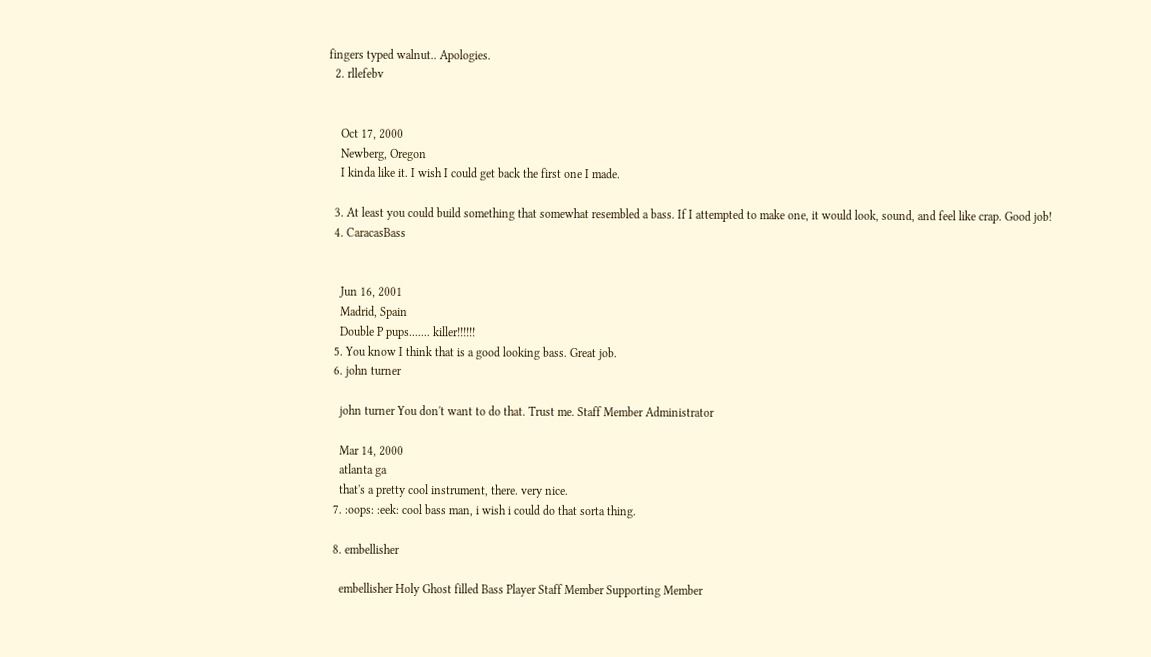fingers typed walnut.. Apologies.
  2. rllefebv


    Oct 17, 2000
    Newberg, Oregon
    I kinda like it. I wish I could get back the first one I made.

  3. At least you could build something that somewhat resembled a bass. If I attempted to make one, it would look, sound, and feel like crap. Good job!
  4. CaracasBass


    Jun 16, 2001
    Madrid, Spain
    Double P pups....... killer!!!!!!
  5. You know I think that is a good looking bass. Great job.
  6. john turner

    john turner You don't want to do that. Trust me. Staff Member Administrator

    Mar 14, 2000
    atlanta ga
    that's a pretty cool instrument, there. very nice.
  7. :oops: :eek: cool bass man, i wish i could do that sorta thing.

  8. embellisher

    embellisher Holy Ghost filled Bass Player Staff Member Supporting Member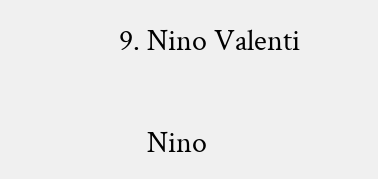9. Nino Valenti

    Nino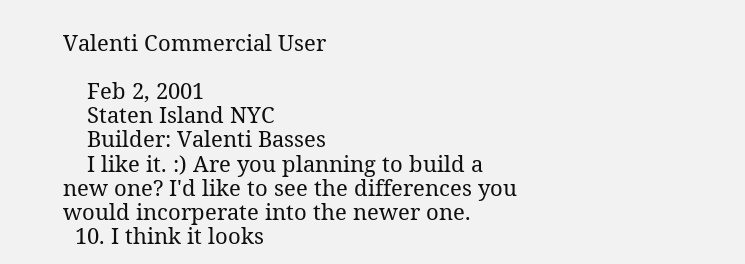Valenti Commercial User

    Feb 2, 2001
    Staten Island NYC
    Builder: Valenti Basses
    I like it. :) Are you planning to build a new one? I'd like to see the differences you would incorperate into the newer one.
  10. I think it looks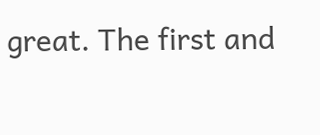great. The first and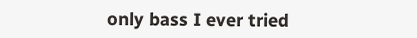only bass I ever tried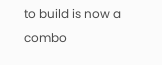to build is now a combo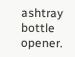ashtray bottle opener.